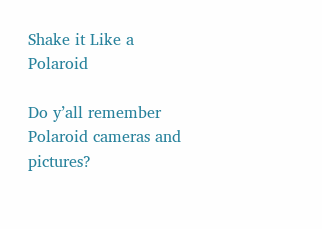Shake it Like a Polaroid

Do y’all remember Polaroid cameras and pictures?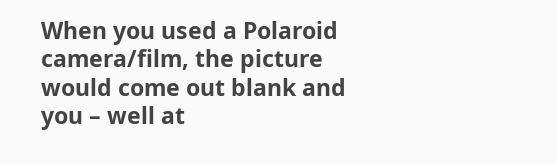When you used a Polaroid camera/film, the picture would come out blank and you – well at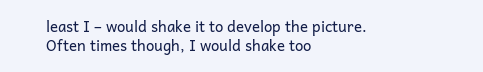least I – would shake it to develop the picture.  Often times though, I would shake too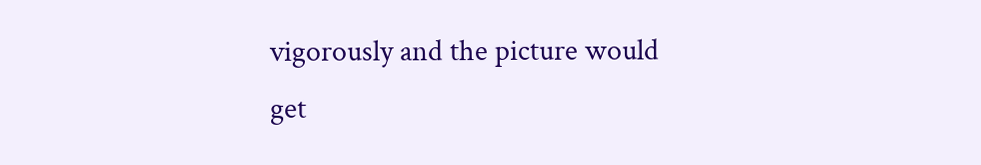vigorously and the picture would get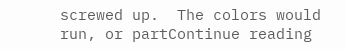screwed up.  The colors would run, or partContinue reading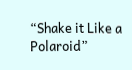“Shake it Like a Polaroid”